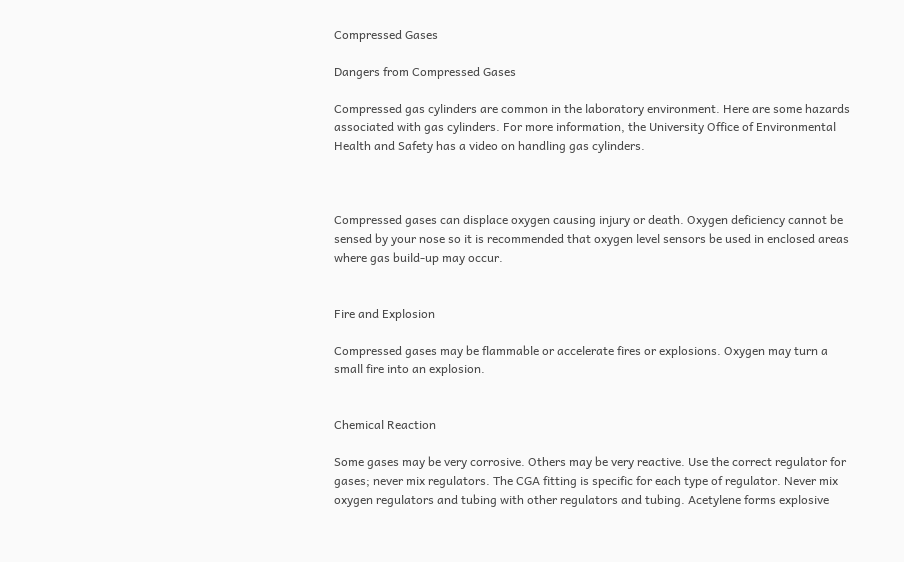Compressed Gases

Dangers from Compressed Gases

Compressed gas cylinders are common in the laboratory environment. Here are some hazards associated with gas cylinders. For more information, the University Office of Environmental Health and Safety has a video on handling gas cylinders.



Compressed gases can displace oxygen causing injury or death. Oxygen deficiency cannot be sensed by your nose so it is recommended that oxygen level sensors be used in enclosed areas where gas build-up may occur.


Fire and Explosion

Compressed gases may be flammable or accelerate fires or explosions. Oxygen may turn a small fire into an explosion.


Chemical Reaction

Some gases may be very corrosive. Others may be very reactive. Use the correct regulator for gases; never mix regulators. The CGA fitting is specific for each type of regulator. Never mix oxygen regulators and tubing with other regulators and tubing. Acetylene forms explosive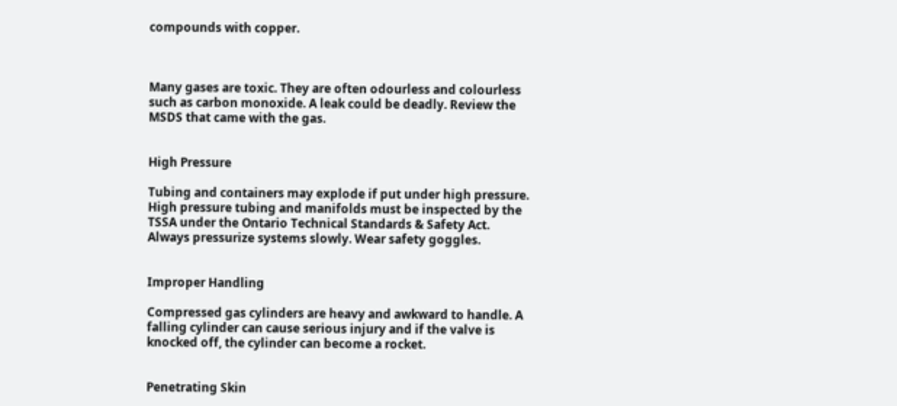compounds with copper.



Many gases are toxic. They are often odourless and colourless such as carbon monoxide. A leak could be deadly. Review the MSDS that came with the gas.


High Pressure

Tubing and containers may explode if put under high pressure. High pressure tubing and manifolds must be inspected by the TSSA under the Ontario Technical Standards & Safety Act. Always pressurize systems slowly. Wear safety goggles.


Improper Handling

Compressed gas cylinders are heavy and awkward to handle. A falling cylinder can cause serious injury and if the valve is knocked off, the cylinder can become a rocket.


Penetrating Skin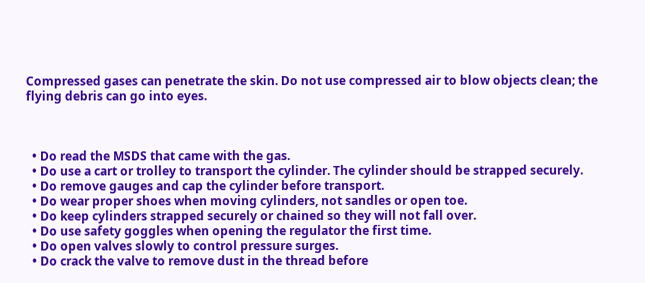Compressed gases can penetrate the skin. Do not use compressed air to blow objects clean; the flying debris can go into eyes.



  • Do read the MSDS that came with the gas.
  • Do use a cart or trolley to transport the cylinder. The cylinder should be strapped securely.
  • Do remove gauges and cap the cylinder before transport.
  • Do wear proper shoes when moving cylinders, not sandles or open toe.
  • Do keep cylinders strapped securely or chained so they will not fall over.
  • Do use safety goggles when opening the regulator the first time.
  • Do open valves slowly to control pressure surges.
  • Do crack the valve to remove dust in the thread before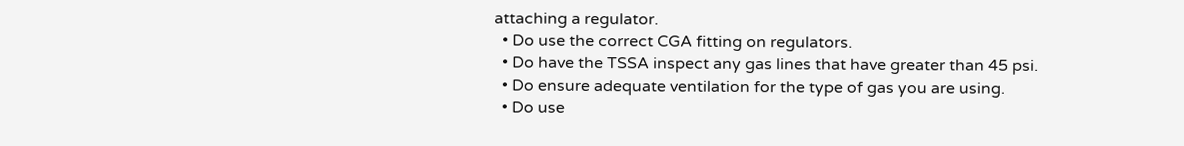attaching a regulator.
  • Do use the correct CGA fitting on regulators.
  • Do have the TSSA inspect any gas lines that have greater than 45 psi.
  • Do ensure adequate ventilation for the type of gas you are using.
  • Do use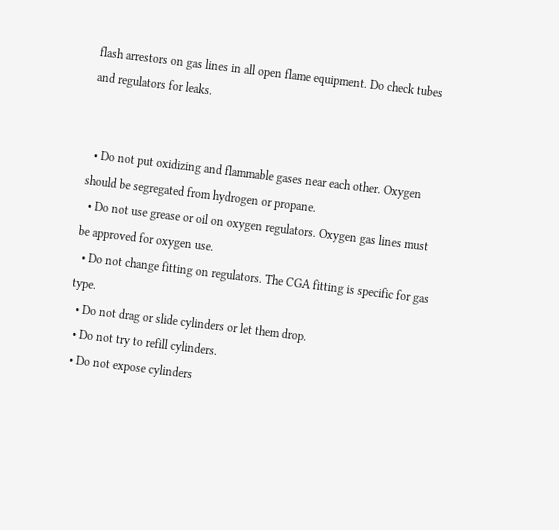flash arrestors on gas lines in all open flame equipment. Do check tubes and regulators for leaks.


  • Do not put oxidizing and flammable gases near each other. Oxygen should be segregated from hydrogen or propane.
  • Do not use grease or oil on oxygen regulators. Oxygen gas lines must be approved for oxygen use.
  • Do not change fitting on regulators. The CGA fitting is specific for gas type.
  • Do not drag or slide cylinders or let them drop.
  • Do not try to refill cylinders.
  • Do not expose cylinders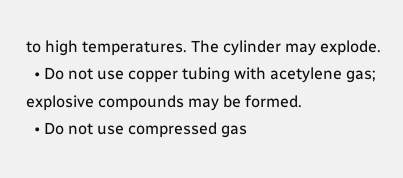to high temperatures. The cylinder may explode.
  • Do not use copper tubing with acetylene gas; explosive compounds may be formed.
  • Do not use compressed gas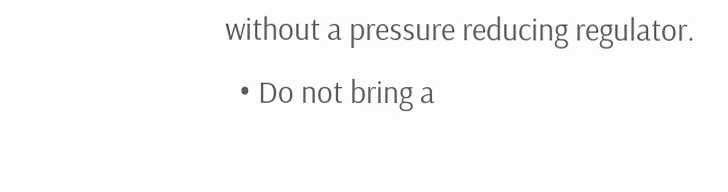without a pressure reducing regulator.
  • Do not bring a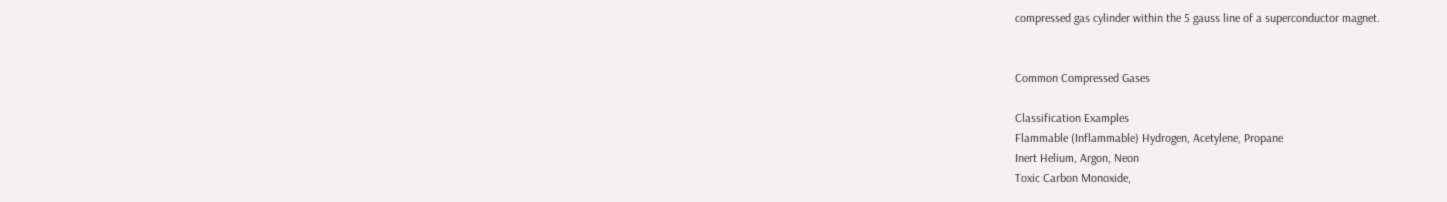compressed gas cylinder within the 5 gauss line of a superconductor magnet.


Common Compressed Gases

Classification Examples
Flammable (Inflammable) Hydrogen, Acetylene, Propane
Inert Helium, Argon, Neon
Toxic Carbon Monoxide,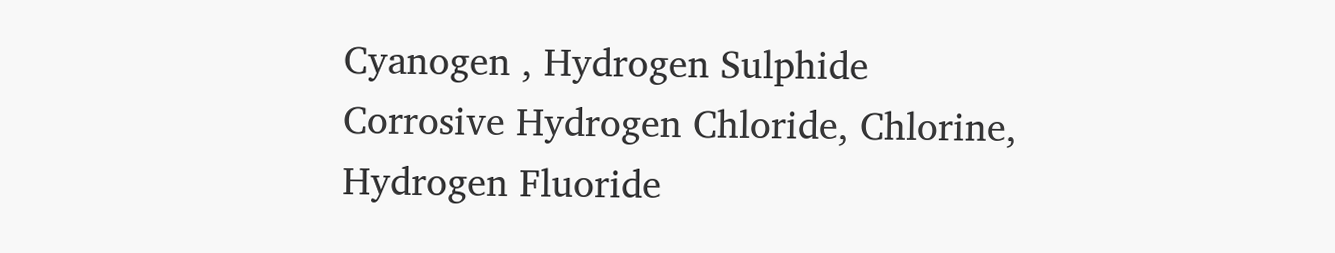Cyanogen , Hydrogen Sulphide
Corrosive Hydrogen Chloride, Chlorine, Hydrogen Fluoride